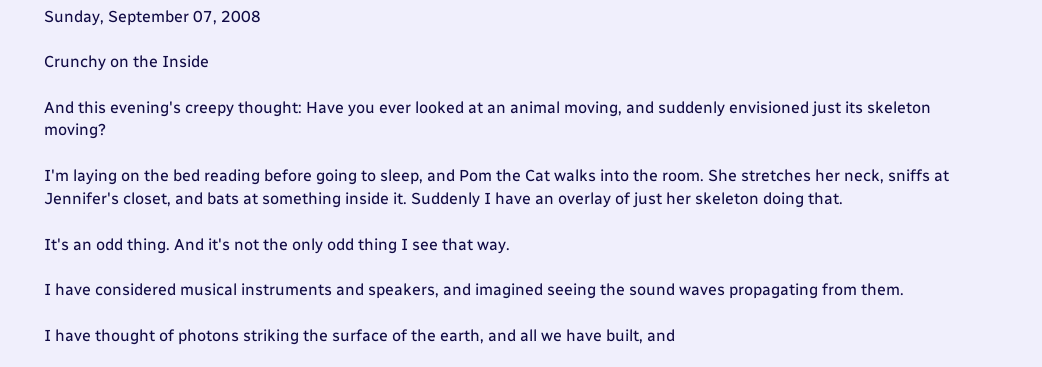Sunday, September 07, 2008

Crunchy on the Inside

And this evening's creepy thought: Have you ever looked at an animal moving, and suddenly envisioned just its skeleton moving?

I'm laying on the bed reading before going to sleep, and Pom the Cat walks into the room. She stretches her neck, sniffs at Jennifer's closet, and bats at something inside it. Suddenly I have an overlay of just her skeleton doing that.

It's an odd thing. And it's not the only odd thing I see that way.

I have considered musical instruments and speakers, and imagined seeing the sound waves propagating from them.

I have thought of photons striking the surface of the earth, and all we have built, and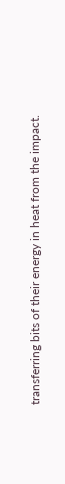transferring bits of their energy in heat from the impact.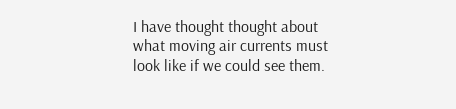I have thought thought about what moving air currents must look like if we could see them.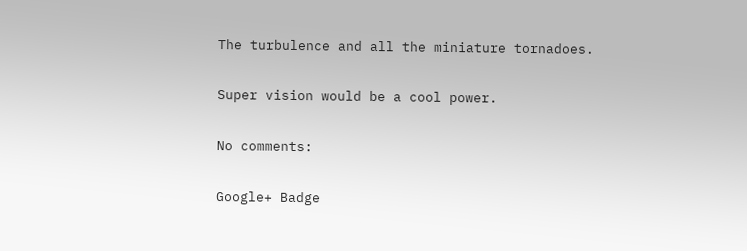The turbulence and all the miniature tornadoes.

Super vision would be a cool power.

No comments:

Google+ Badge